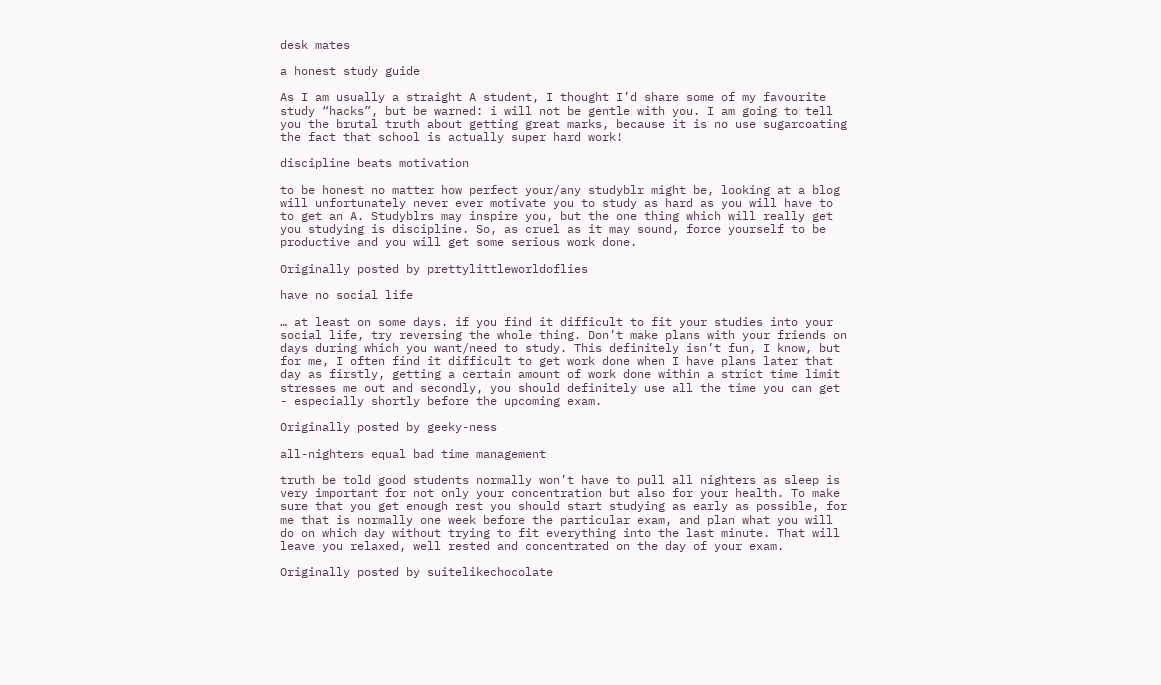desk mates

a honest study guide

As I am usually a straight A student, I thought I’d share some of my favourite study “hacks”, but be warned: i will not be gentle with you. I am going to tell you the brutal truth about getting great marks, because it is no use sugarcoating the fact that school is actually super hard work!

discipline beats motivation

to be honest no matter how perfect your/any studyblr might be, looking at a blog will unfortunately never ever motivate you to study as hard as you will have to to get an A. Studyblrs may inspire you, but the one thing which will really get you studying is discipline. So, as cruel as it may sound, force yourself to be productive and you will get some serious work done.

Originally posted by prettylittleworldoflies

have no social life

… at least on some days. if you find it difficult to fit your studies into your social life, try reversing the whole thing. Don’t make plans with your friends on days during which you want/need to study. This definitely isn’t fun, I know, but for me, I often find it difficult to get work done when I have plans later that day as firstly, getting a certain amount of work done within a strict time limit stresses me out and secondly, you should definitely use all the time you can get - especially shortly before the upcoming exam.

Originally posted by geeky-ness

all-nighters equal bad time management

truth be told good students normally won’t have to pull all nighters as sleep is very important for not only your concentration but also for your health. To make sure that you get enough rest you should start studying as early as possible, for me that is normally one week before the particular exam, and plan what you will do on which day without trying to fit everything into the last minute. That will leave you relaxed, well rested and concentrated on the day of your exam.

Originally posted by suitelikechocolate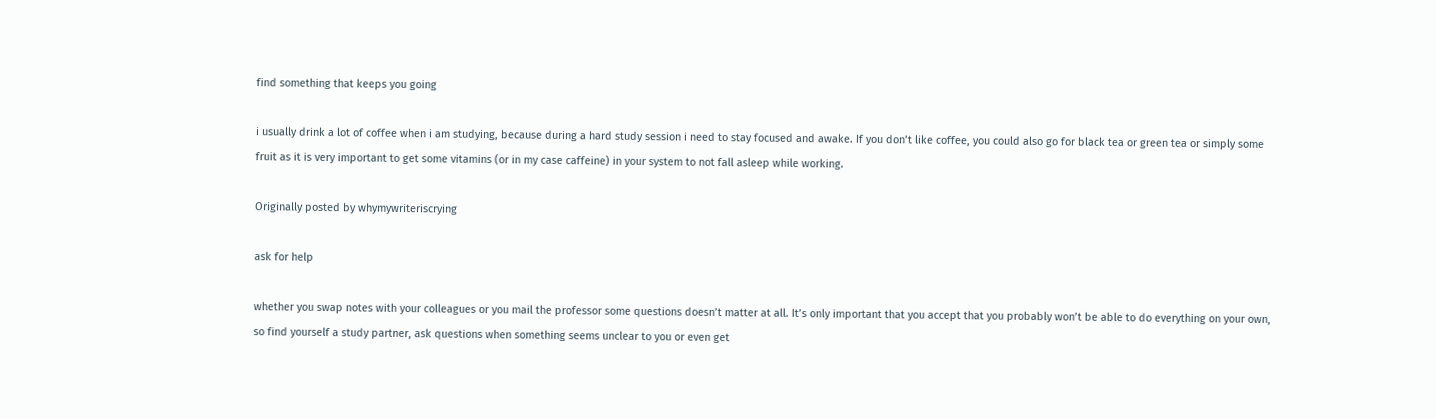find something that keeps you going

i usually drink a lot of coffee when i am studying, because during a hard study session i need to stay focused and awake. If you don’t like coffee, you could also go for black tea or green tea or simply some fruit as it is very important to get some vitamins (or in my case caffeine) in your system to not fall asleep while working.

Originally posted by whymywriteriscrying

ask for help

whether you swap notes with your colleagues or you mail the professor some questions doesn’t matter at all. It’s only important that you accept that you probably won’t be able to do everything on your own, so find yourself a study partner, ask questions when something seems unclear to you or even get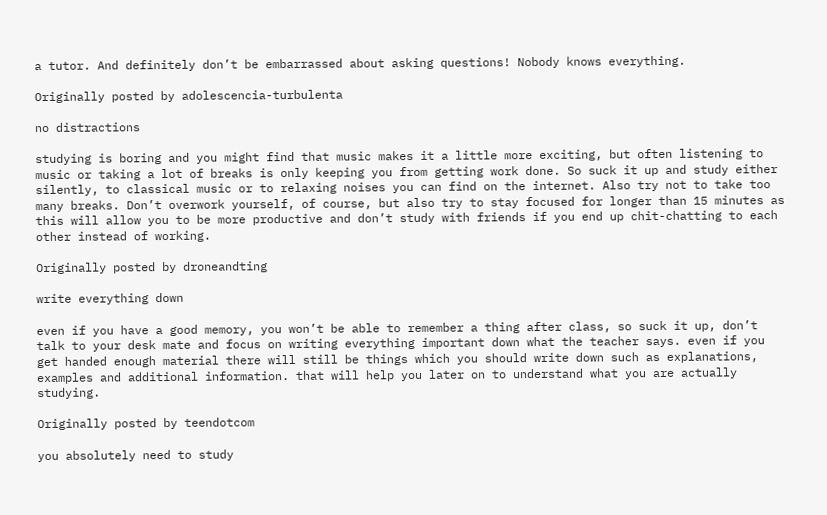a tutor. And definitely don’t be embarrassed about asking questions! Nobody knows everything.

Originally posted by adolescencia-turbulenta

no distractions

studying is boring and you might find that music makes it a little more exciting, but often listening to music or taking a lot of breaks is only keeping you from getting work done. So suck it up and study either silently, to classical music or to relaxing noises you can find on the internet. Also try not to take too many breaks. Don’t overwork yourself, of course, but also try to stay focused for longer than 15 minutes as this will allow you to be more productive and don’t study with friends if you end up chit-chatting to each other instead of working.

Originally posted by droneandting

write everything down

even if you have a good memory, you won’t be able to remember a thing after class, so suck it up, don’t talk to your desk mate and focus on writing everything important down what the teacher says. even if you get handed enough material there will still be things which you should write down such as explanations, examples and additional information. that will help you later on to understand what you are actually studying.

Originally posted by teendotcom

you absolutely need to study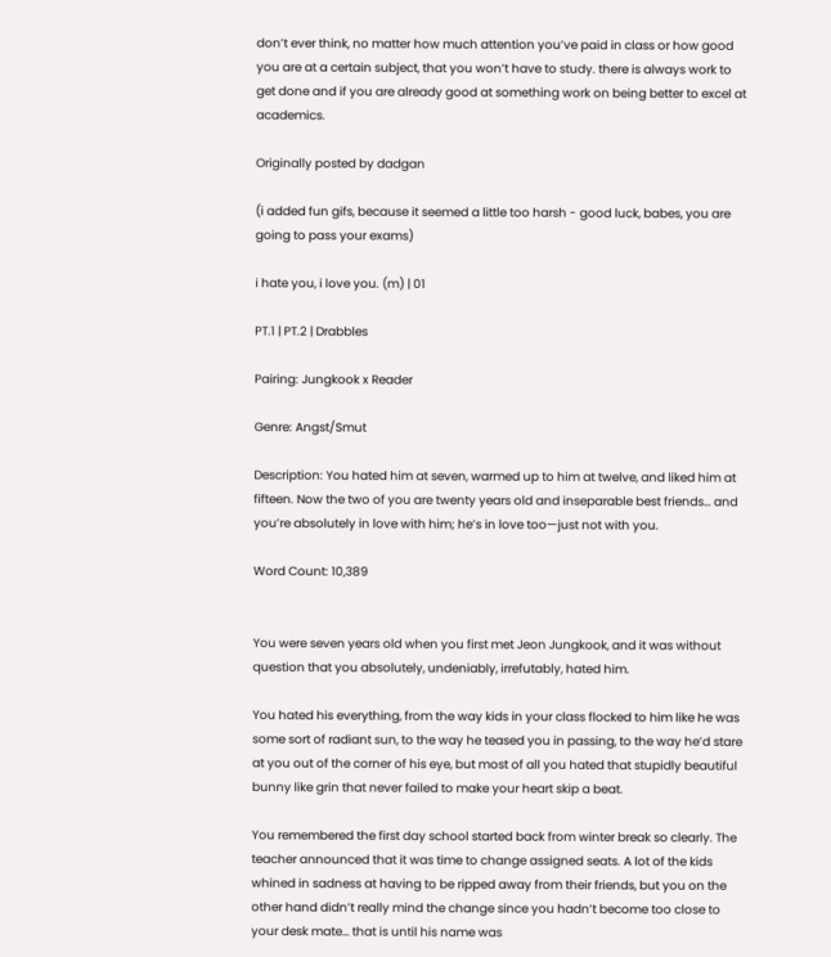don’t ever think, no matter how much attention you’ve paid in class or how good you are at a certain subject, that you won’t have to study. there is always work to get done and if you are already good at something work on being better to excel at academics.

Originally posted by dadgan

(i added fun gifs, because it seemed a little too harsh - good luck, babes, you are going to pass your exams)

i hate you, i love you. (m) | 01

PT.1 | PT.2 | Drabbles

Pairing: Jungkook x Reader

Genre: Angst/Smut

Description: You hated him at seven, warmed up to him at twelve, and liked him at fifteen. Now the two of you are twenty years old and inseparable best friends… and you’re absolutely in love with him; he’s in love too—just not with you.

Word Count: 10,389


You were seven years old when you first met Jeon Jungkook, and it was without question that you absolutely, undeniably, irrefutably, hated him.

You hated his everything, from the way kids in your class flocked to him like he was some sort of radiant sun, to the way he teased you in passing, to the way he’d stare at you out of the corner of his eye, but most of all you hated that stupidly beautiful bunny like grin that never failed to make your heart skip a beat.

You remembered the first day school started back from winter break so clearly. The teacher announced that it was time to change assigned seats. A lot of the kids whined in sadness at having to be ripped away from their friends, but you on the other hand didn’t really mind the change since you hadn’t become too close to your desk mate… that is until his name was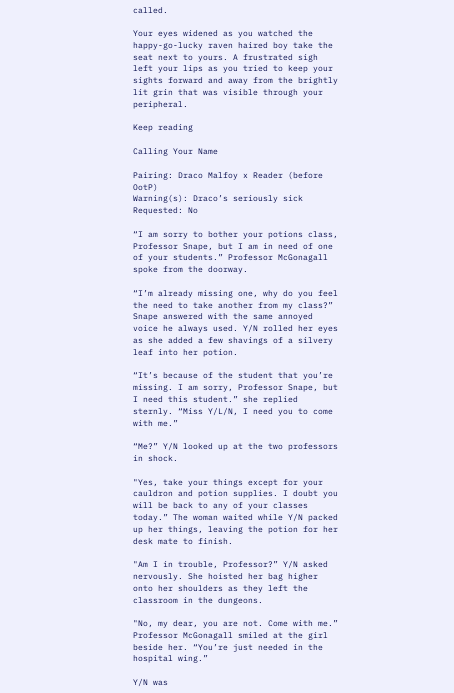called.

Your eyes widened as you watched the happy-go-lucky raven haired boy take the seat next to yours. A frustrated sigh left your lips as you tried to keep your sights forward and away from the brightly lit grin that was visible through your peripheral.

Keep reading

Calling Your Name

Pairing: Draco Malfoy x Reader (before OotP)
Warning(s): Draco’s seriously sick
Requested: No

“I am sorry to bother your potions class, Professor Snape, but I am in need of one of your students.” Professor McGonagall spoke from the doorway.

“I’m already missing one, why do you feel the need to take another from my class?” Snape answered with the same annoyed voice he always used. Y/N rolled her eyes as she added a few shavings of a silvery leaf into her potion.

“It’s because of the student that you’re missing. I am sorry, Professor Snape, but I need this student.” she replied sternly. “Miss Y/L/N, I need you to come with me.”

“Me?” Y/N looked up at the two professors in shock.

"Yes, take your things except for your cauldron and potion supplies. I doubt you will be back to any of your classes today.” The woman waited while Y/N packed up her things, leaving the potion for her desk mate to finish.

"Am I in trouble, Professor?” Y/N asked nervously. She hoisted her bag higher onto her shoulders as they left the classroom in the dungeons.

"No, my dear, you are not. Come with me.” Professor McGonagall smiled at the girl beside her. “You’re just needed in the hospital wing.”

Y/N was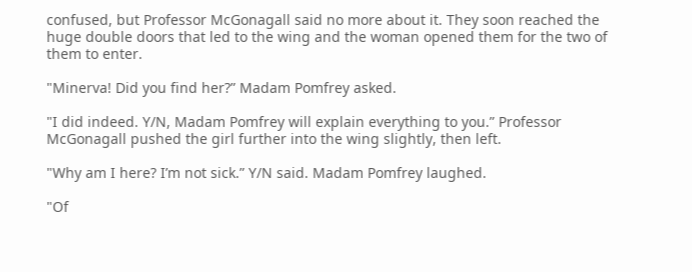confused, but Professor McGonagall said no more about it. They soon reached the huge double doors that led to the wing and the woman opened them for the two of them to enter.

"Minerva! Did you find her?” Madam Pomfrey asked.

"I did indeed. Y/N, Madam Pomfrey will explain everything to you.” Professor McGonagall pushed the girl further into the wing slightly, then left.

"Why am I here? I’m not sick.” Y/N said. Madam Pomfrey laughed.

"Of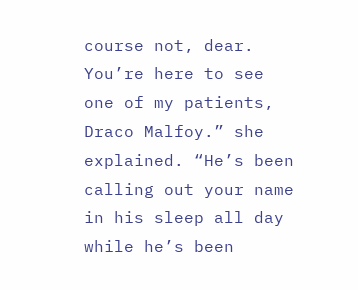course not, dear. You’re here to see one of my patients, Draco Malfoy.” she explained. “He’s been calling out your name in his sleep all day while he’s been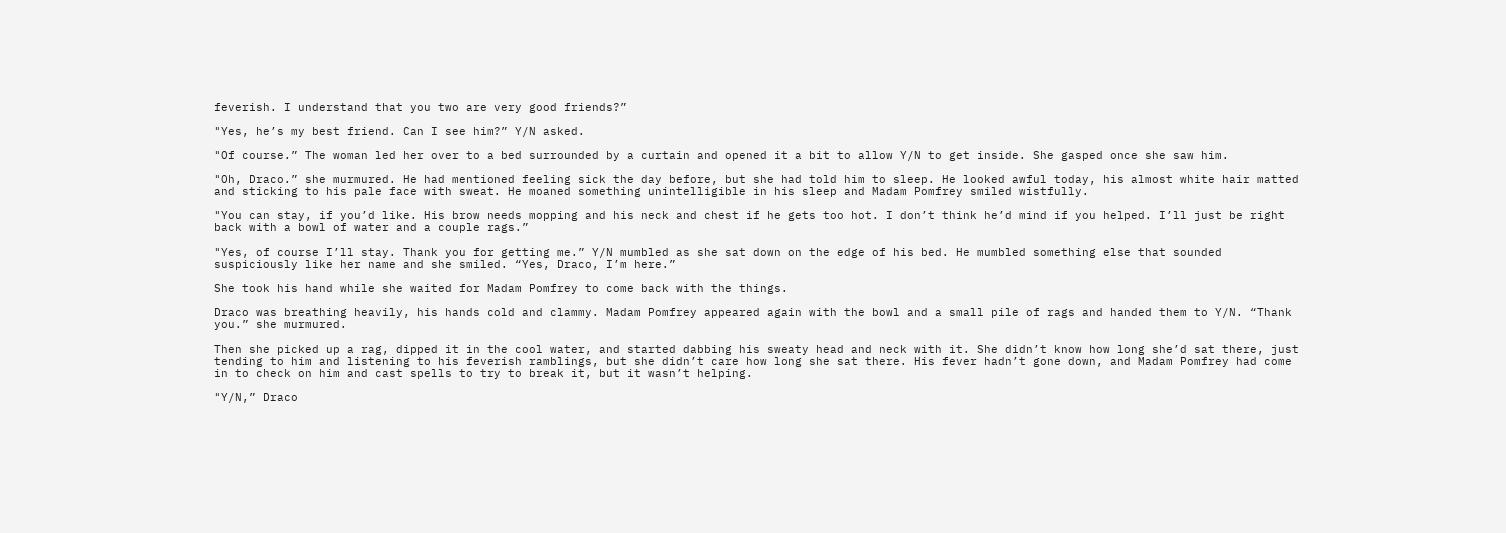feverish. I understand that you two are very good friends?”

"Yes, he’s my best friend. Can I see him?” Y/N asked.

"Of course.” The woman led her over to a bed surrounded by a curtain and opened it a bit to allow Y/N to get inside. She gasped once she saw him.

"Oh, Draco.” she murmured. He had mentioned feeling sick the day before, but she had told him to sleep. He looked awful today, his almost white hair matted and sticking to his pale face with sweat. He moaned something unintelligible in his sleep and Madam Pomfrey smiled wistfully.

"You can stay, if you’d like. His brow needs mopping and his neck and chest if he gets too hot. I don’t think he’d mind if you helped. I’ll just be right back with a bowl of water and a couple rags.”

"Yes, of course I’ll stay. Thank you for getting me.” Y/N mumbled as she sat down on the edge of his bed. He mumbled something else that sounded suspiciously like her name and she smiled. “Yes, Draco, I’m here.”

She took his hand while she waited for Madam Pomfrey to come back with the things.

Draco was breathing heavily, his hands cold and clammy. Madam Pomfrey appeared again with the bowl and a small pile of rags and handed them to Y/N. “Thank you.” she murmured.

Then she picked up a rag, dipped it in the cool water, and started dabbing his sweaty head and neck with it. She didn’t know how long she’d sat there, just tending to him and listening to his feverish ramblings, but she didn’t care how long she sat there. His fever hadn’t gone down, and Madam Pomfrey had come in to check on him and cast spells to try to break it, but it wasn’t helping.

"Y/N,” Draco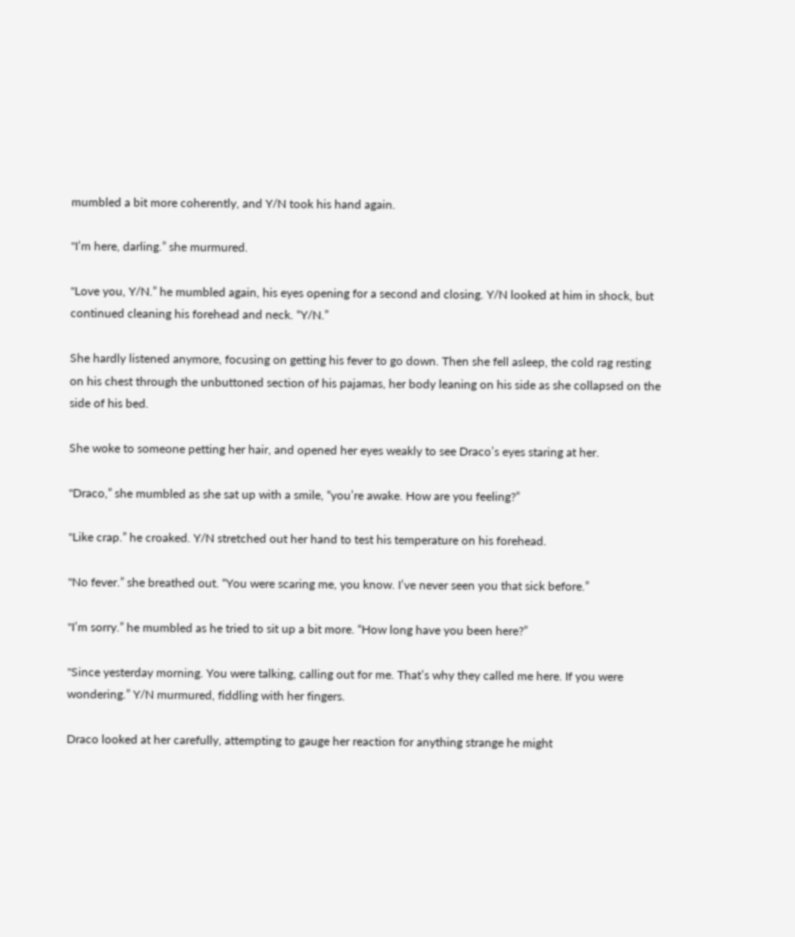mumbled a bit more coherently, and Y/N took his hand again.

"I’m here, darling.” she murmured.

"Love you, Y/N.” he mumbled again, his eyes opening for a second and closing. Y/N looked at him in shock, but continued cleaning his forehead and neck. “Y/N.”

She hardly listened anymore, focusing on getting his fever to go down. Then she fell asleep, the cold rag resting on his chest through the unbuttoned section of his pajamas, her body leaning on his side as she collapsed on the side of his bed.

She woke to someone petting her hair, and opened her eyes weakly to see Draco’s eyes staring at her.

"Draco,” she mumbled as she sat up with a smile, “you’re awake. How are you feeling?”

"Like crap.” he croaked. Y/N stretched out her hand to test his temperature on his forehead.

"No fever.” she breathed out. “You were scaring me, you know. I’ve never seen you that sick before.”

"I’m sorry.” he mumbled as he tried to sit up a bit more. “How long have you been here?”

"Since yesterday morning. You were talking, calling out for me. That’s why they called me here. If you were wondering.” Y/N murmured, fiddling with her fingers.

Draco looked at her carefully, attempting to gauge her reaction for anything strange he might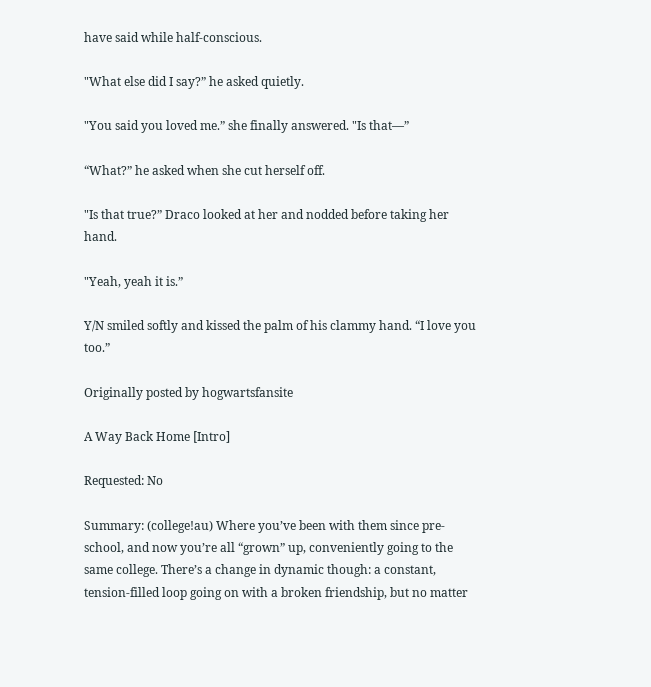have said while half-conscious.

"What else did I say?” he asked quietly.

"You said you loved me.” she finally answered. "Is that—”

“What?” he asked when she cut herself off.

"Is that true?” Draco looked at her and nodded before taking her hand.

"Yeah, yeah it is.”

Y/N smiled softly and kissed the palm of his clammy hand. “I love you too.”

Originally posted by hogwartsfansite

A Way Back Home [Intro]

Requested: No

Summary: (college!au) Where you’ve been with them since pre-school, and now you’re all “grown” up, conveniently going to the same college. There’s a change in dynamic though: a constant, tension-filled loop going on with a broken friendship, but no matter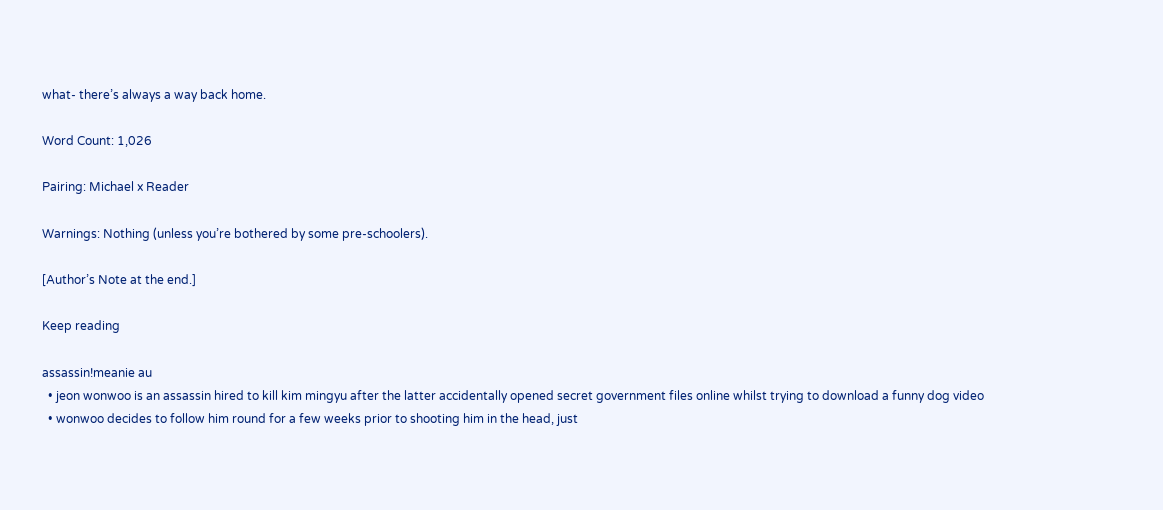what- there’s always a way back home.

Word Count: 1,026

Pairing: Michael x Reader

Warnings: Nothing (unless you’re bothered by some pre-schoolers).

[Author’s Note at the end.]

Keep reading

assassin!meanie au
  • jeon wonwoo is an assassin hired to kill kim mingyu after the latter accidentally opened secret government files online whilst trying to download a funny dog video
  • wonwoo decides to follow him round for a few weeks prior to shooting him in the head, just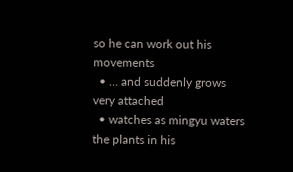so he can work out his movements
  • … and suddenly grows very attached
  • watches as mingyu waters the plants in his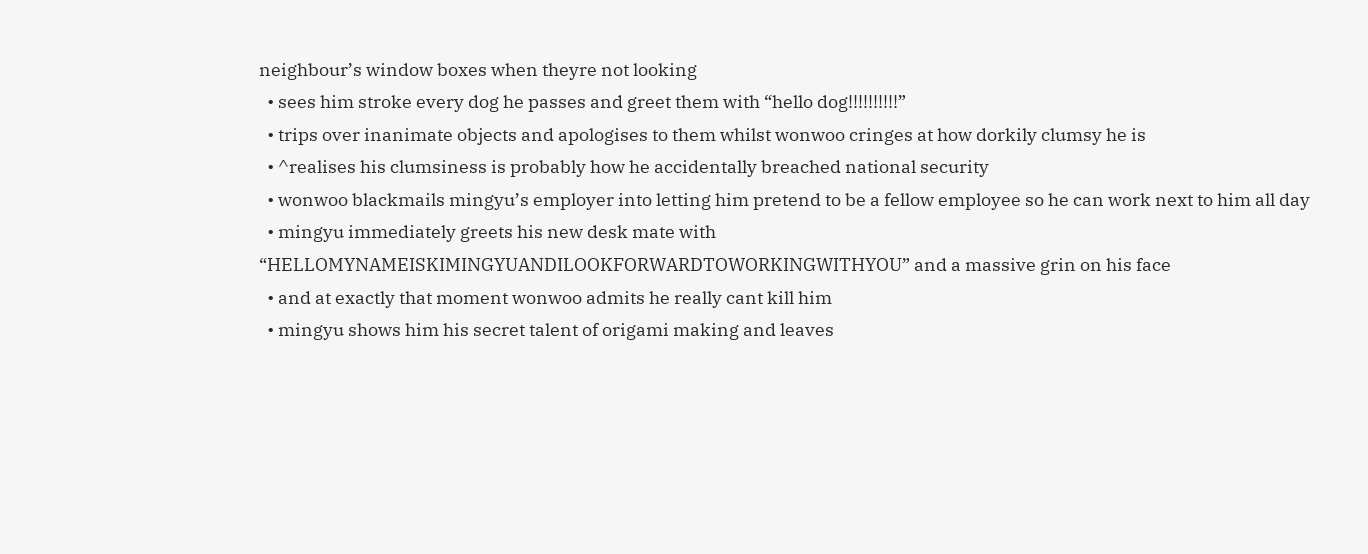neighbour’s window boxes when theyre not looking
  • sees him stroke every dog he passes and greet them with “hello dog!!!!!!!!!!”
  • trips over inanimate objects and apologises to them whilst wonwoo cringes at how dorkily clumsy he is
  • ^realises his clumsiness is probably how he accidentally breached national security
  • wonwoo blackmails mingyu’s employer into letting him pretend to be a fellow employee so he can work next to him all day
  • mingyu immediately greets his new desk mate with “HELLOMYNAMEISKIMINGYUANDILOOKFORWARDTOWORKINGWITHYOU” and a massive grin on his face
  • and at exactly that moment wonwoo admits he really cant kill him
  • mingyu shows him his secret talent of origami making and leaves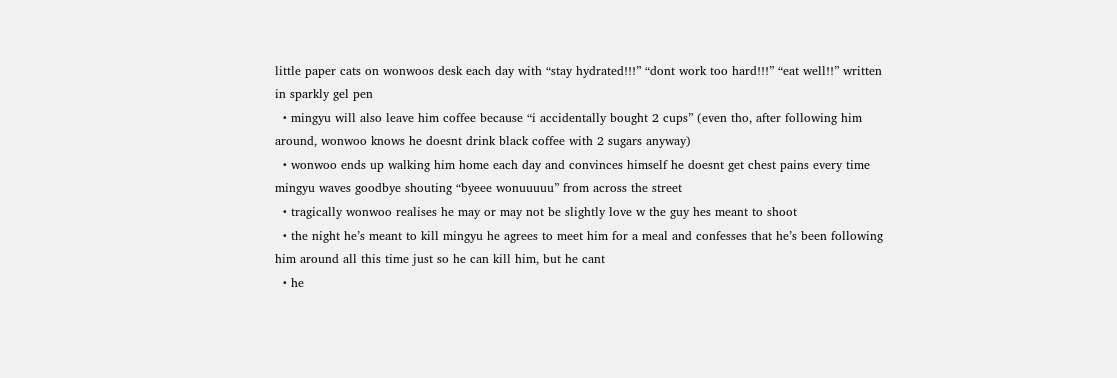little paper cats on wonwoos desk each day with “stay hydrated!!!” “dont work too hard!!!” “eat well!!” written in sparkly gel pen
  • mingyu will also leave him coffee because “i accidentally bought 2 cups” (even tho, after following him around, wonwoo knows he doesnt drink black coffee with 2 sugars anyway)
  • wonwoo ends up walking him home each day and convinces himself he doesnt get chest pains every time mingyu waves goodbye shouting “byeee wonuuuuu” from across the street
  • tragically wonwoo realises he may or may not be slightly love w the guy hes meant to shoot
  • the night he’s meant to kill mingyu he agrees to meet him for a meal and confesses that he’s been following him around all this time just so he can kill him, but he cant
  • he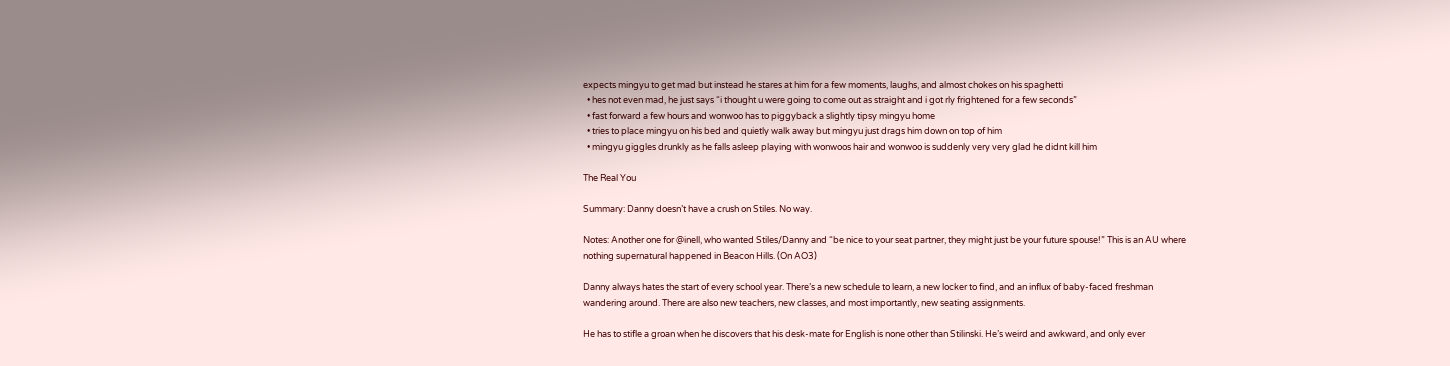expects mingyu to get mad but instead he stares at him for a few moments, laughs, and almost chokes on his spaghetti
  • hes not even mad, he just says “i thought u were going to come out as straight and i got rly frightened for a few seconds”
  • fast forward a few hours and wonwoo has to piggyback a slightly tipsy mingyu home
  • tries to place mingyu on his bed and quietly walk away but mingyu just drags him down on top of him
  • mingyu giggles drunkly as he falls asleep playing with wonwoos hair and wonwoo is suddenly very very glad he didnt kill him

The Real You

Summary: Danny doesn’t have a crush on Stiles. No way.

Notes: Another one for @inell, who wanted Stiles/Danny and “be nice to your seat partner, they might just be your future spouse!” This is an AU where nothing supernatural happened in Beacon Hills. (On AO3)

Danny always hates the start of every school year. There’s a new schedule to learn, a new locker to find, and an influx of baby-faced freshman wandering around. There are also new teachers, new classes, and most importantly, new seating assignments.

He has to stifle a groan when he discovers that his desk-mate for English is none other than Stilinski. He’s weird and awkward, and only ever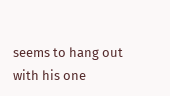seems to hang out with his one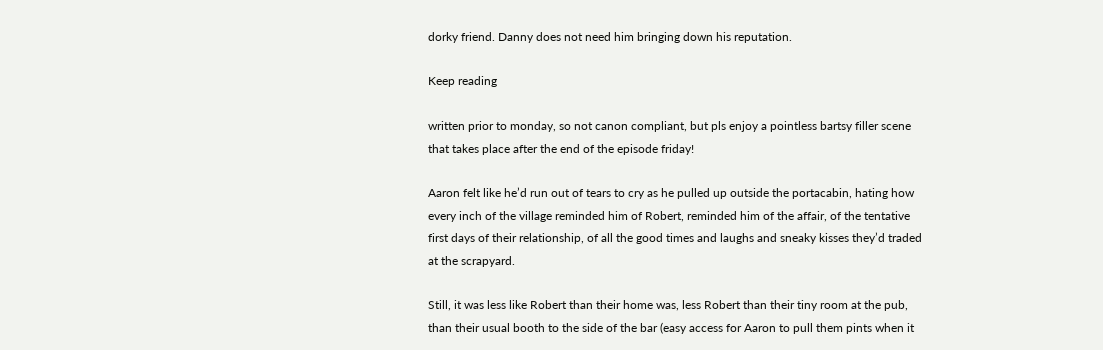dorky friend. Danny does not need him bringing down his reputation.

Keep reading

written prior to monday, so not canon compliant, but pls enjoy a pointless bartsy filler scene that takes place after the end of the episode friday!

Aaron felt like he’d run out of tears to cry as he pulled up outside the portacabin, hating how every inch of the village reminded him of Robert, reminded him of the affair, of the tentative first days of their relationship, of all the good times and laughs and sneaky kisses they’d traded at the scrapyard.

Still, it was less like Robert than their home was, less Robert than their tiny room at the pub, than their usual booth to the side of the bar (easy access for Aaron to pull them pints when it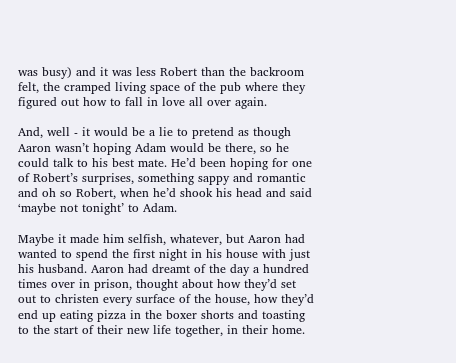was busy) and it was less Robert than the backroom felt, the cramped living space of the pub where they figured out how to fall in love all over again.

And, well - it would be a lie to pretend as though Aaron wasn’t hoping Adam would be there, so he could talk to his best mate. He’d been hoping for one of Robert’s surprises, something sappy and romantic and oh so Robert, when he’d shook his head and said ‘maybe not tonight’ to Adam.

Maybe it made him selfish, whatever, but Aaron had wanted to spend the first night in his house with just his husband. Aaron had dreamt of the day a hundred times over in prison, thought about how they’d set out to christen every surface of the house, how they’d end up eating pizza in the boxer shorts and toasting to the start of their new life together, in their home.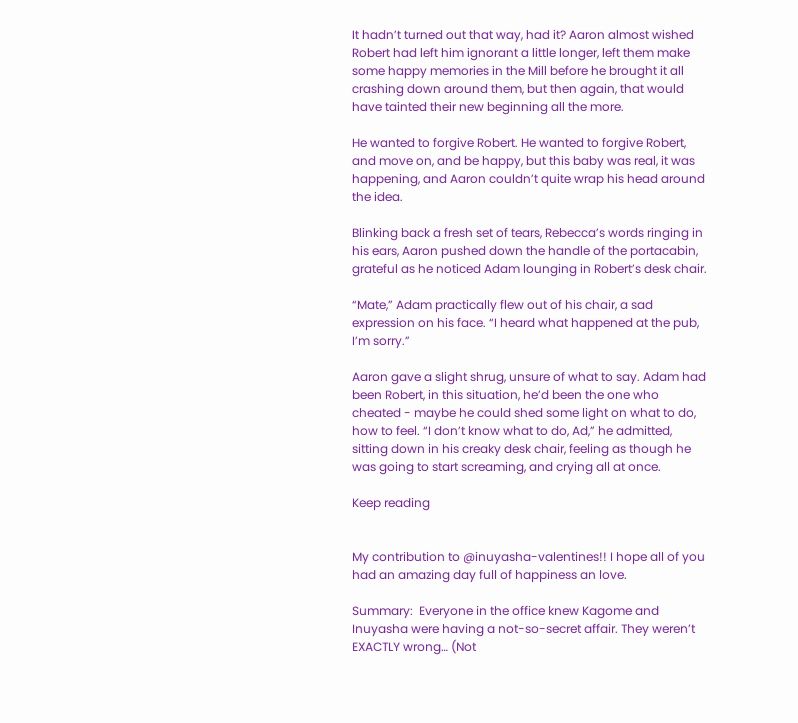It hadn’t turned out that way, had it? Aaron almost wished Robert had left him ignorant a little longer, left them make some happy memories in the Mill before he brought it all crashing down around them, but then again, that would have tainted their new beginning all the more.

He wanted to forgive Robert. He wanted to forgive Robert, and move on, and be happy, but this baby was real, it was happening, and Aaron couldn’t quite wrap his head around the idea.

Blinking back a fresh set of tears, Rebecca’s words ringing in his ears, Aaron pushed down the handle of the portacabin, grateful as he noticed Adam lounging in Robert’s desk chair.

“Mate,” Adam practically flew out of his chair, a sad expression on his face. “I heard what happened at the pub, I’m sorry.”

Aaron gave a slight shrug, unsure of what to say. Adam had been Robert, in this situation, he’d been the one who cheated - maybe he could shed some light on what to do, how to feel. “I don’t know what to do, Ad,” he admitted, sitting down in his creaky desk chair, feeling as though he was going to start screaming, and crying all at once.

Keep reading


My contribution to @inuyasha-valentines!! I hope all of you had an amazing day full of happiness an love.

Summary:  Everyone in the office knew Kagome and Inuyasha were having a not-so-secret affair. They weren’t EXACTLY wrong… (Not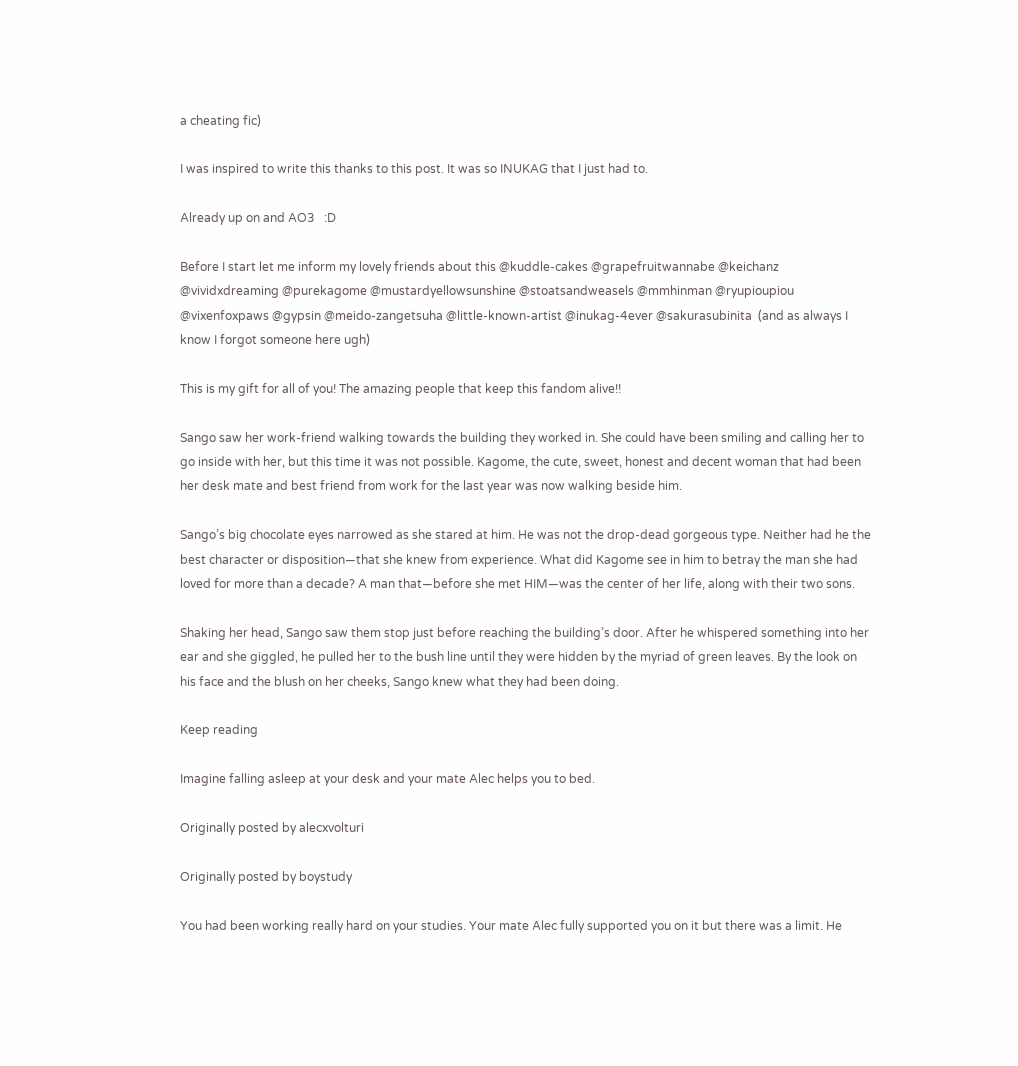a cheating fic)

I was inspired to write this thanks to this post. It was so INUKAG that I just had to.

Already up on and AO3   :D

Before I start let me inform my lovely friends about this @kuddle-cakes @grapefruitwannabe @keichanz @vividxdreaming @purekagome @mustardyellowsunshine @stoatsandweasels @mmhinman @ryupioupiou @vixenfoxpaws @gypsin @meido-zangetsuha @little-known-artist @inukag-4ever @sakurasubinita  (and as always I know I forgot someone here ugh)

This is my gift for all of you! The amazing people that keep this fandom alive!!

Sango saw her work-friend walking towards the building they worked in. She could have been smiling and calling her to go inside with her, but this time it was not possible. Kagome, the cute, sweet, honest and decent woman that had been her desk mate and best friend from work for the last year was now walking beside him.

Sango’s big chocolate eyes narrowed as she stared at him. He was not the drop-dead gorgeous type. Neither had he the best character or disposition—that she knew from experience. What did Kagome see in him to betray the man she had loved for more than a decade? A man that—before she met HIM—was the center of her life, along with their two sons.

Shaking her head, Sango saw them stop just before reaching the building’s door. After he whispered something into her ear and she giggled, he pulled her to the bush line until they were hidden by the myriad of green leaves. By the look on his face and the blush on her cheeks, Sango knew what they had been doing.

Keep reading

Imagine falling asleep at your desk and your mate Alec helps you to bed.

Originally posted by alecxvolturi

Originally posted by boystudy

You had been working really hard on your studies. Your mate Alec fully supported you on it but there was a limit. He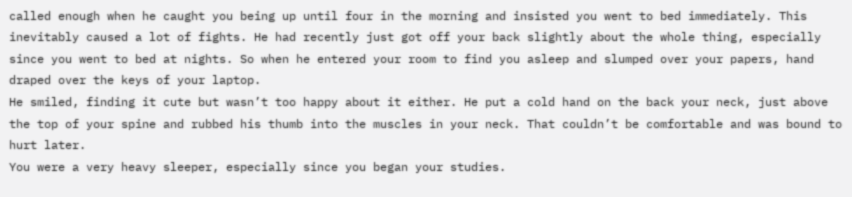called enough when he caught you being up until four in the morning and insisted you went to bed immediately. This inevitably caused a lot of fights. He had recently just got off your back slightly about the whole thing, especially since you went to bed at nights. So when he entered your room to find you asleep and slumped over your papers, hand draped over the keys of your laptop.
He smiled, finding it cute but wasn’t too happy about it either. He put a cold hand on the back your neck, just above the top of your spine and rubbed his thumb into the muscles in your neck. That couldn’t be comfortable and was bound to hurt later.
You were a very heavy sleeper, especially since you began your studies.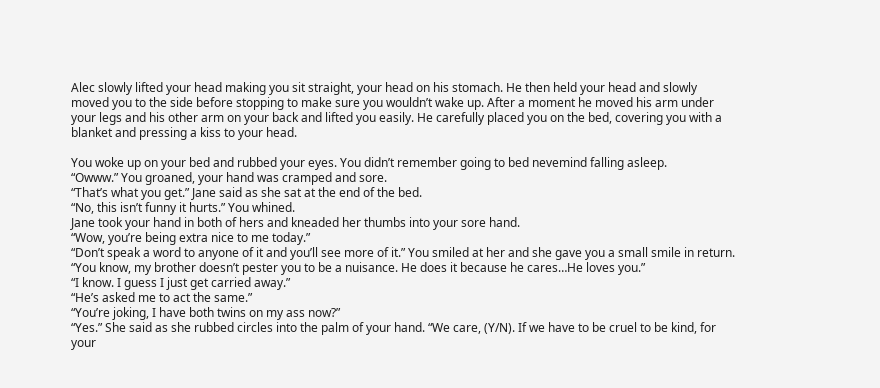Alec slowly lifted your head making you sit straight, your head on his stomach. He then held your head and slowly moved you to the side before stopping to make sure you wouldn’t wake up. After a moment he moved his arm under your legs and his other arm on your back and lifted you easily. He carefully placed you on the bed, covering you with a blanket and pressing a kiss to your head.

You woke up on your bed and rubbed your eyes. You didn’t remember going to bed nevemind falling asleep.
“Owww.” You groaned, your hand was cramped and sore.
“That’s what you get.” Jane said as she sat at the end of the bed.
“No, this isn’t funny it hurts.” You whined.
Jane took your hand in both of hers and kneaded her thumbs into your sore hand.
“Wow, you’re being extra nice to me today.”
“Don’t speak a word to anyone of it and you’ll see more of it.” You smiled at her and she gave you a small smile in return.
“You know, my brother doesn’t pester you to be a nuisance. He does it because he cares…He loves you.”
“I know. I guess I just get carried away.”
“He’s asked me to act the same.”
“You’re joking, I have both twins on my ass now?”
“Yes.” She said as she rubbed circles into the palm of your hand. “We care, (Y/N). If we have to be cruel to be kind, for your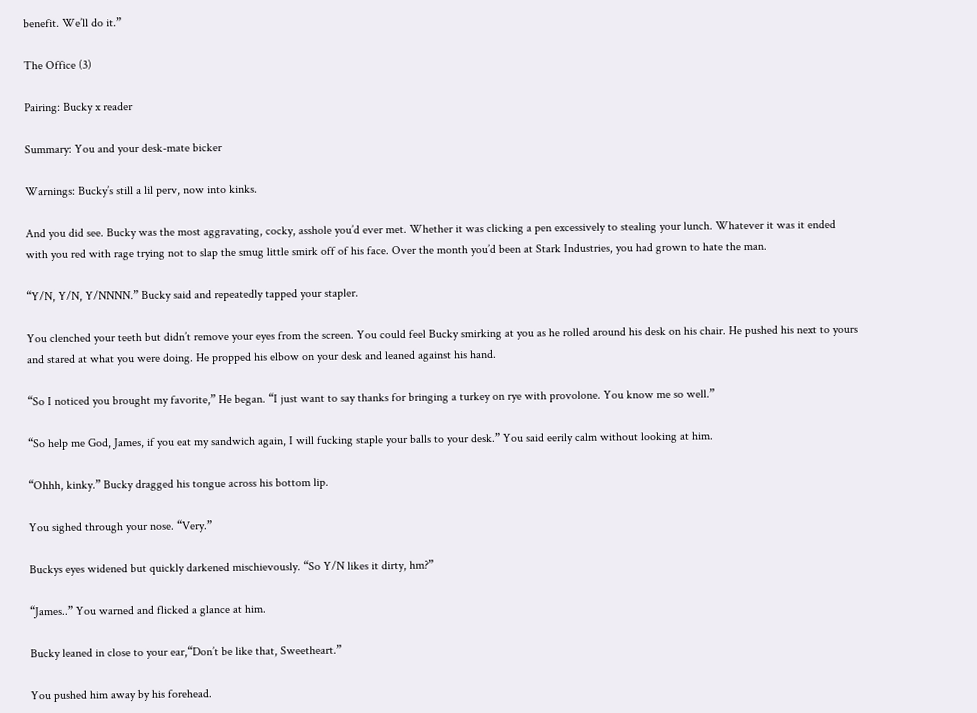benefit. We’ll do it.”

The Office (3)

Pairing: Bucky x reader

Summary: You and your desk-mate bicker

Warnings: Bucky’s still a lil perv, now into kinks.

And you did see. Bucky was the most aggravating, cocky, asshole you’d ever met. Whether it was clicking a pen excessively to stealing your lunch. Whatever it was it ended with you red with rage trying not to slap the smug little smirk off of his face. Over the month you’d been at Stark Industries, you had grown to hate the man.

“Y/N, Y/N, Y/NNNN.” Bucky said and repeatedly tapped your stapler.

You clenched your teeth but didn’t remove your eyes from the screen. You could feel Bucky smirking at you as he rolled around his desk on his chair. He pushed his next to yours and stared at what you were doing. He propped his elbow on your desk and leaned against his hand.

“So I noticed you brought my favorite,” He began. “I just want to say thanks for bringing a turkey on rye with provolone. You know me so well.”

“So help me God, James, if you eat my sandwich again, I will fucking staple your balls to your desk.” You said eerily calm without looking at him.

“Ohhh, kinky.” Bucky dragged his tongue across his bottom lip.

You sighed through your nose. “Very.”

Buckys eyes widened but quickly darkened mischievously. “So Y/N likes it dirty, hm?”

“James..” You warned and flicked a glance at him.

Bucky leaned in close to your ear,“Don’t be like that, Sweetheart.”

You pushed him away by his forehead.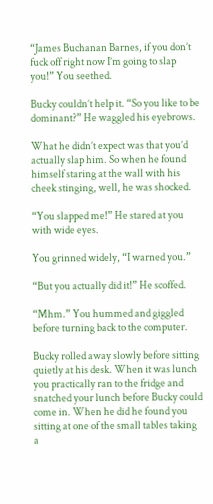“James Buchanan Barnes, if you don’t fuck off right now I’m going to slap you!” You seethed.

Bucky couldn’t help it. “So you like to be dominant?” He waggled his eyebrows.

What he didn’t expect was that you’d actually slap him. So when he found himself staring at the wall with his cheek stinging, well, he was shocked.

“You slapped me!” He stared at you with wide eyes.

You grinned widely, “I warned you.”

“But you actually did it!” He scoffed.

“Mhm.” You hummed and giggled before turning back to the computer.

Bucky rolled away slowly before sitting quietly at his desk. When it was lunch you practically ran to the fridge and snatched your lunch before Bucky could come in. When he did he found you sitting at one of the small tables taking a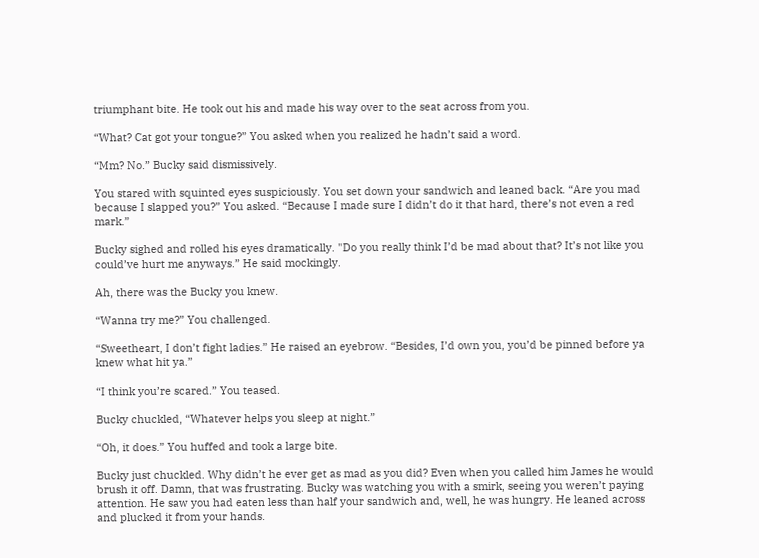triumphant bite. He took out his and made his way over to the seat across from you.

“What? Cat got your tongue?” You asked when you realized he hadn’t said a word.

“Mm? No.” Bucky said dismissively.

You stared with squinted eyes suspiciously. You set down your sandwich and leaned back. “Are you mad because I slapped you?” You asked. “Because I made sure I didn’t do it that hard, there’s not even a red mark.”

Bucky sighed and rolled his eyes dramatically. "Do you really think I’d be mad about that? It’s not like you could’ve hurt me anyways.” He said mockingly.

Ah, there was the Bucky you knew.

“Wanna try me?” You challenged.

“Sweetheart, I don’t fight ladies.” He raised an eyebrow. “Besides, I’d own you, you’d be pinned before ya knew what hit ya.”

“I think you’re scared.” You teased.

Bucky chuckled, “Whatever helps you sleep at night.”

“Oh, it does.” You huffed and took a large bite.

Bucky just chuckled. Why didn’t he ever get as mad as you did? Even when you called him James he would brush it off. Damn, that was frustrating. Bucky was watching you with a smirk, seeing you weren’t paying attention. He saw you had eaten less than half your sandwich and, well, he was hungry. He leaned across and plucked it from your hands.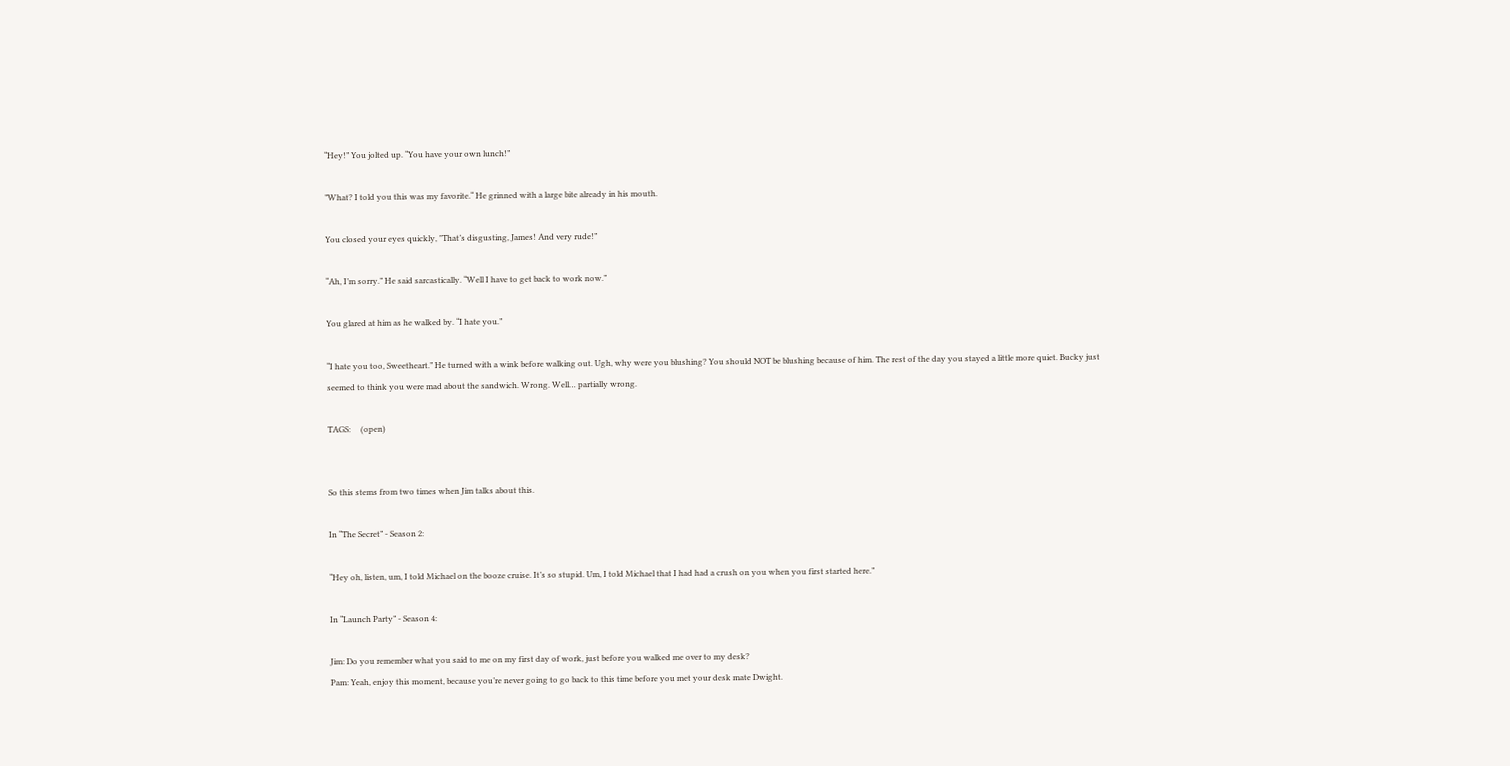“Hey!” You jolted up. “You have your own lunch!”

”What? I told you this was my favorite.“ He grinned with a large bite already in his mouth.

You closed your eyes quickly, "That’s disgusting, James! And very rude!”

“Ah, I’m sorry.” He said sarcastically. “Well I have to get back to work now.”

You glared at him as he walked by. “I hate you.”

“I hate you too, Sweetheart.” He turned with a wink before walking out. Ugh, why were you blushing? You should NOT be blushing because of him. The rest of the day you stayed a little more quiet. Bucky just seemed to think you were mad about the sandwich. Wrong. Well… partially wrong.

TAGS:     (open)


So this stems from two times when Jim talks about this.

In “The Secret” - Season 2:

“Hey oh, listen, um, I told Michael on the booze cruise. It’s so stupid. Um, I told Michael that I had had a crush on you when you first started here.”

In “Launch Party” - Season 4:

Jim: Do you remember what you said to me on my first day of work, just before you walked me over to my desk?
Pam: Yeah, enjoy this moment, because you’re never going to go back to this time before you met your desk mate Dwight.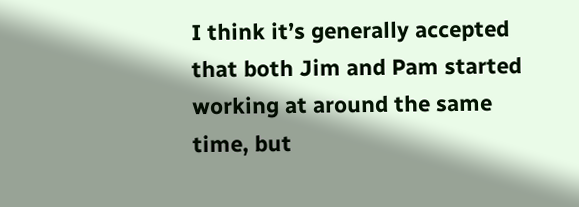I think it’s generally accepted that both Jim and Pam started working at around the same time, but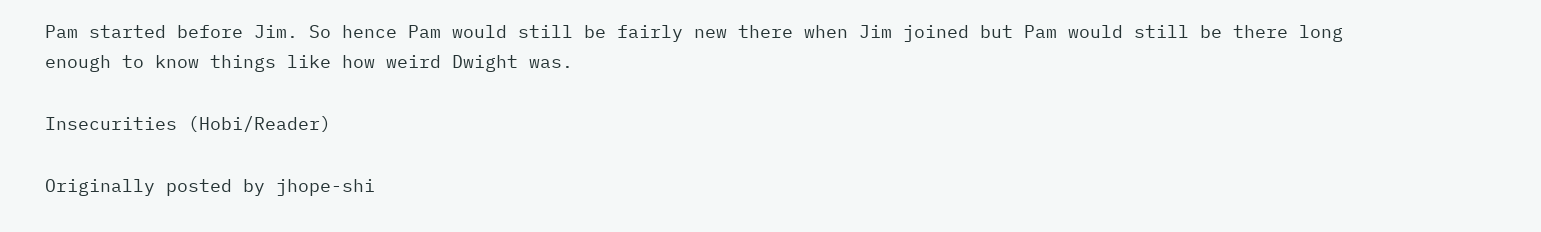Pam started before Jim. So hence Pam would still be fairly new there when Jim joined but Pam would still be there long enough to know things like how weird Dwight was.

Insecurities (Hobi/Reader)

Originally posted by jhope-shi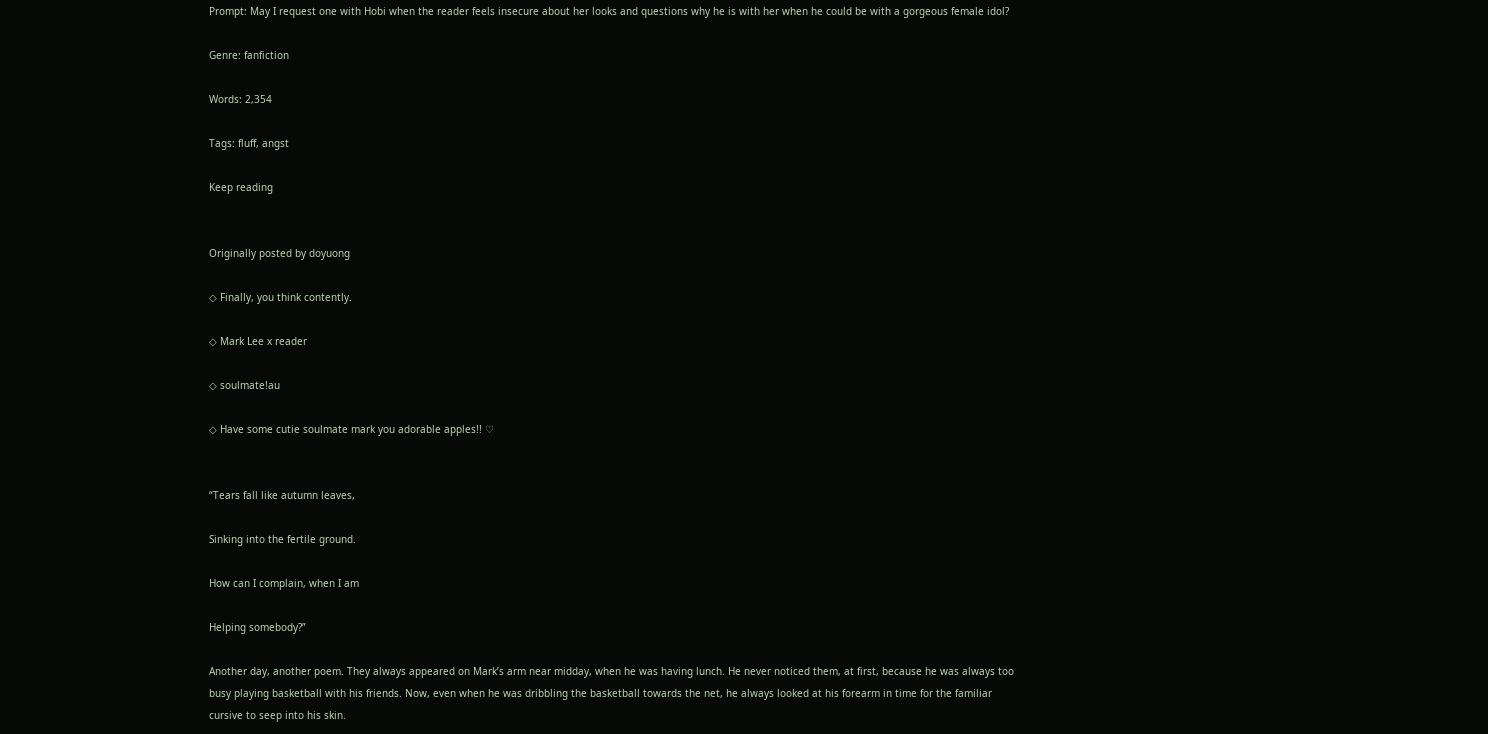Prompt: May I request one with Hobi when the reader feels insecure about her looks and questions why he is with her when he could be with a gorgeous female idol?

Genre: fanfiction

Words: 2,354

Tags: fluff, angst

Keep reading


Originally posted by doyuong

◇ Finally, you think contently.

◇ Mark Lee x reader

◇ soulmate!au

◇ Have some cutie soulmate mark you adorable apples!! ♡


“Tears fall like autumn leaves,

Sinking into the fertile ground.

How can I complain, when I am

Helping somebody?”

Another day, another poem. They always appeared on Mark’s arm near midday, when he was having lunch. He never noticed them, at first, because he was always too busy playing basketball with his friends. Now, even when he was dribbling the basketball towards the net, he always looked at his forearm in time for the familiar cursive to seep into his skin.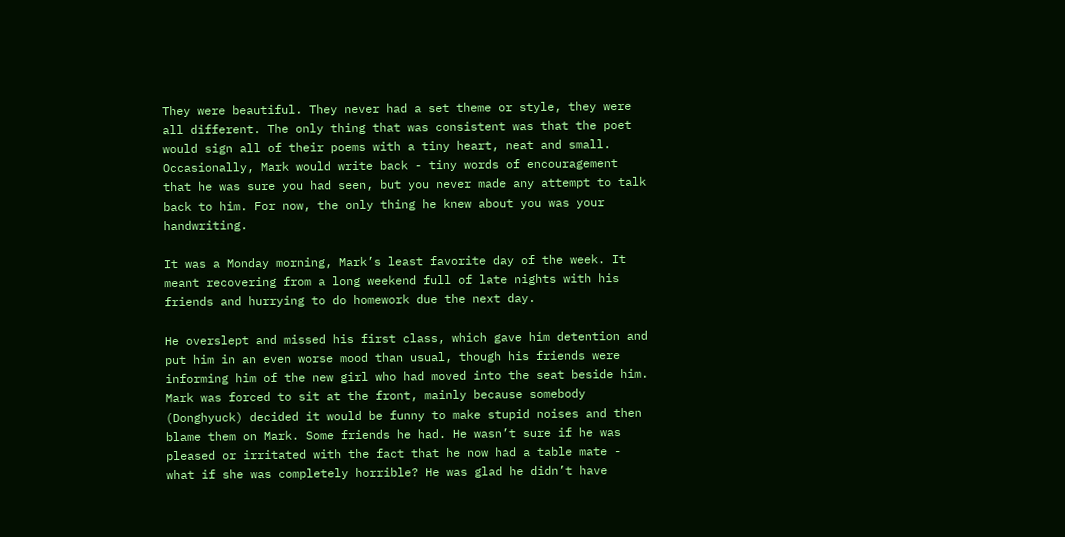They were beautiful. They never had a set theme or style, they were all different. The only thing that was consistent was that the poet would sign all of their poems with a tiny heart, neat and small. Occasionally, Mark would write back - tiny words of encouragement that he was sure you had seen, but you never made any attempt to talk back to him. For now, the only thing he knew about you was your handwriting.

It was a Monday morning, Mark’s least favorite day of the week. It meant recovering from a long weekend full of late nights with his friends and hurrying to do homework due the next day.

He overslept and missed his first class, which gave him detention and put him in an even worse mood than usual, though his friends were informing him of the new girl who had moved into the seat beside him. Mark was forced to sit at the front, mainly because somebody (Donghyuck) decided it would be funny to make stupid noises and then blame them on Mark. Some friends he had. He wasn’t sure if he was pleased or irritated with the fact that he now had a table mate - what if she was completely horrible? He was glad he didn’t have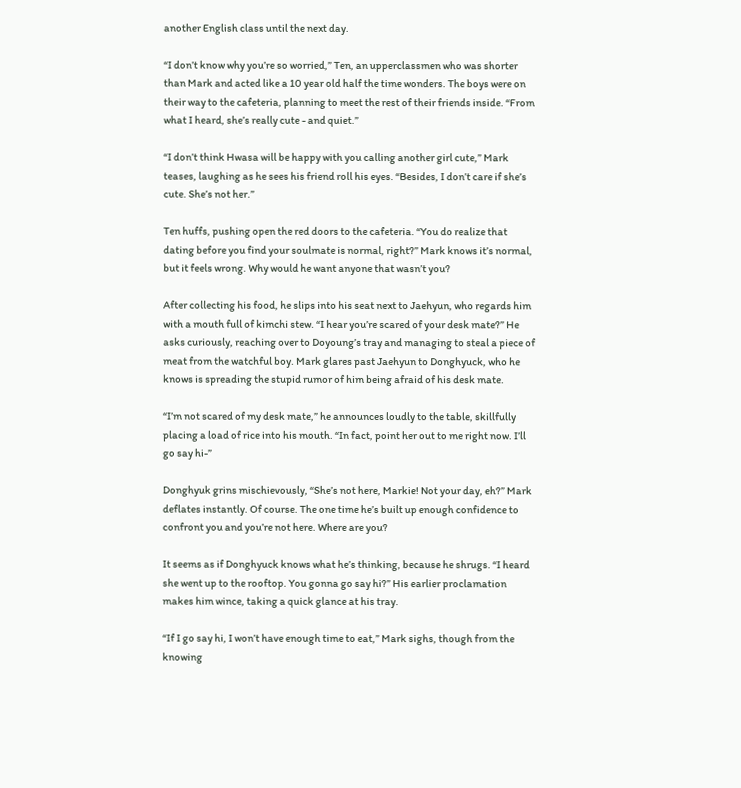another English class until the next day.

“I don’t know why you’re so worried,” Ten, an upperclassmen who was shorter than Mark and acted like a 10 year old half the time wonders. The boys were on their way to the cafeteria, planning to meet the rest of their friends inside. “From what I heard, she’s really cute - and quiet.”

“I don’t think Hwasa will be happy with you calling another girl cute,” Mark teases, laughing as he sees his friend roll his eyes. “Besides, I don’t care if she’s cute. She’s not her.”

Ten huffs, pushing open the red doors to the cafeteria. “You do realize that dating before you find your soulmate is normal, right?” Mark knows it’s normal, but it feels wrong. Why would he want anyone that wasn’t you?

After collecting his food, he slips into his seat next to Jaehyun, who regards him with a mouth full of kimchi stew. “I hear you’re scared of your desk mate?” He asks curiously, reaching over to Doyoung’s tray and managing to steal a piece of meat from the watchful boy. Mark glares past Jaehyun to Donghyuck, who he knows is spreading the stupid rumor of him being afraid of his desk mate.

“I’m not scared of my desk mate,” he announces loudly to the table, skillfully placing a load of rice into his mouth. “In fact, point her out to me right now. I’ll go say hi-”

Donghyuk grins mischievously, “She’s not here, Markie! Not your day, eh?” Mark deflates instantly. Of course. The one time he’s built up enough confidence to confront you and you’re not here. Where are you?

It seems as if Donghyuck knows what he’s thinking, because he shrugs. “I heard she went up to the rooftop. You gonna go say hi?” His earlier proclamation makes him wince, taking a quick glance at his tray.

“If I go say hi, I won’t have enough time to eat,” Mark sighs, though from the knowing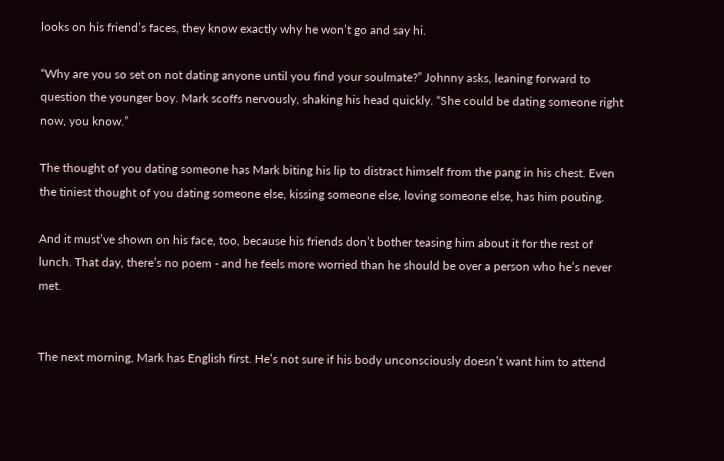looks on his friend’s faces, they know exactly why he won’t go and say hi.

“Why are you so set on not dating anyone until you find your soulmate?” Johnny asks, leaning forward to question the younger boy. Mark scoffs nervously, shaking his head quickly. “She could be dating someone right now, you know.”

The thought of you dating someone has Mark biting his lip to distract himself from the pang in his chest. Even the tiniest thought of you dating someone else, kissing someone else, loving someone else, has him pouting.

And it must’ve shown on his face, too, because his friends don’t bother teasing him about it for the rest of lunch. That day, there’s no poem - and he feels more worried than he should be over a person who he’s never met.


The next morning, Mark has English first. He’s not sure if his body unconsciously doesn’t want him to attend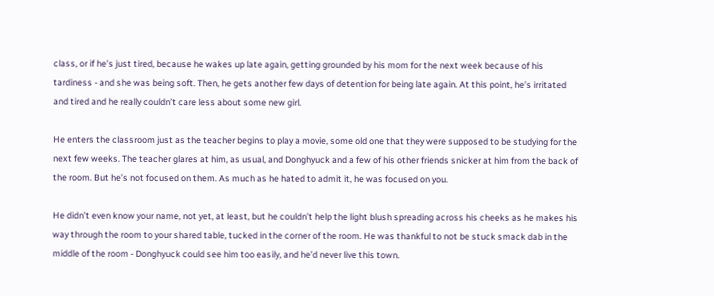class, or if he’s just tired, because he wakes up late again, getting grounded by his mom for the next week because of his tardiness - and she was being soft. Then, he gets another few days of detention for being late again. At this point, he’s irritated and tired and he really couldn’t care less about some new girl.

He enters the classroom just as the teacher begins to play a movie, some old one that they were supposed to be studying for the next few weeks. The teacher glares at him, as usual, and Donghyuck and a few of his other friends snicker at him from the back of the room. But he’s not focused on them. As much as he hated to admit it, he was focused on you.

He didn’t even know your name, not yet, at least, but he couldn’t help the light blush spreading across his cheeks as he makes his way through the room to your shared table, tucked in the corner of the room. He was thankful to not be stuck smack dab in the middle of the room - Donghyuck could see him too easily, and he’d never live this town.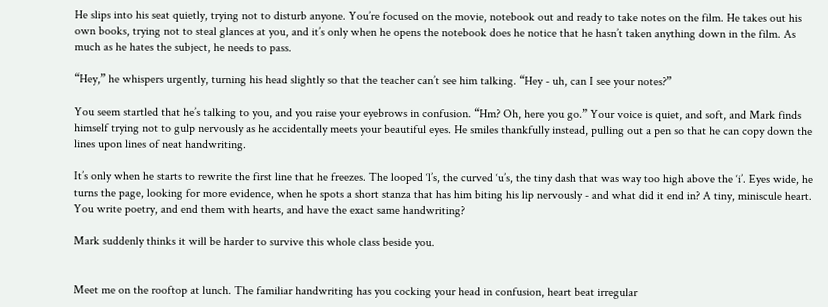He slips into his seat quietly, trying not to disturb anyone. You’re focused on the movie, notebook out and ready to take notes on the film. He takes out his own books, trying not to steal glances at you, and it’s only when he opens the notebook does he notice that he hasn’t taken anything down in the film. As much as he hates the subject, he needs to pass.

“Hey,” he whispers urgently, turning his head slightly so that the teacher can’t see him talking. “Hey - uh, can I see your notes?”

You seem startled that he’s talking to you, and you raise your eyebrows in confusion. “Hm? Oh, here you go.” Your voice is quiet, and soft, and Mark finds himself trying not to gulp nervously as he accidentally meets your beautiful eyes. He smiles thankfully instead, pulling out a pen so that he can copy down the lines upon lines of neat handwriting.

It’s only when he starts to rewrite the first line that he freezes. The looped ‘l’s, the curved ‘u’s, the tiny dash that was way too high above the ‘i’. Eyes wide, he turns the page, looking for more evidence, when he spots a short stanza that has him biting his lip nervously - and what did it end in? A tiny, miniscule heart. You write poetry, and end them with hearts, and have the exact same handwriting?

Mark suddenly thinks it will be harder to survive this whole class beside you.


Meet me on the rooftop at lunch. The familiar handwriting has you cocking your head in confusion, heart beat irregular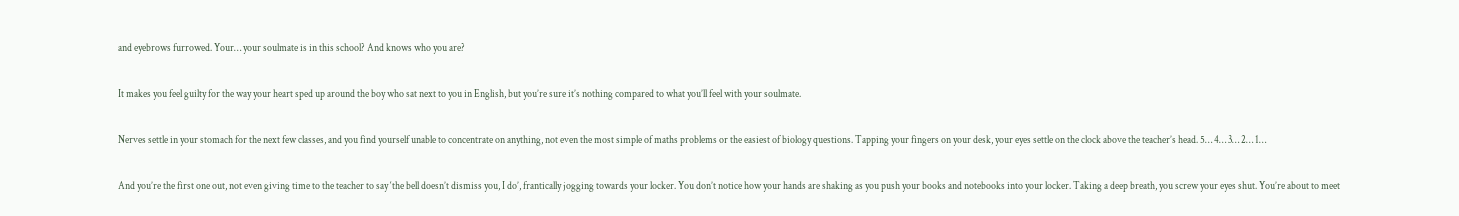and eyebrows furrowed. Your… your soulmate is in this school? And knows who you are?

It makes you feel guilty for the way your heart sped up around the boy who sat next to you in English, but you’re sure it’s nothing compared to what you’ll feel with your soulmate.

Nerves settle in your stomach for the next few classes, and you find yourself unable to concentrate on anything, not even the most simple of maths problems or the easiest of biology questions. Tapping your fingers on your desk, your eyes settle on the clock above the teacher’s head. 5… 4… 3… 2… 1…

And you’re the first one out, not even giving time to the teacher to say ‘the bell doesn’t dismiss you, I do’, frantically jogging towards your locker. You don’t notice how your hands are shaking as you push your books and notebooks into your locker. Taking a deep breath, you screw your eyes shut. You’re about to meet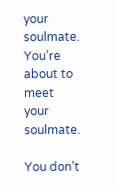your soulmate. You’re about to meet your soulmate.

You don’t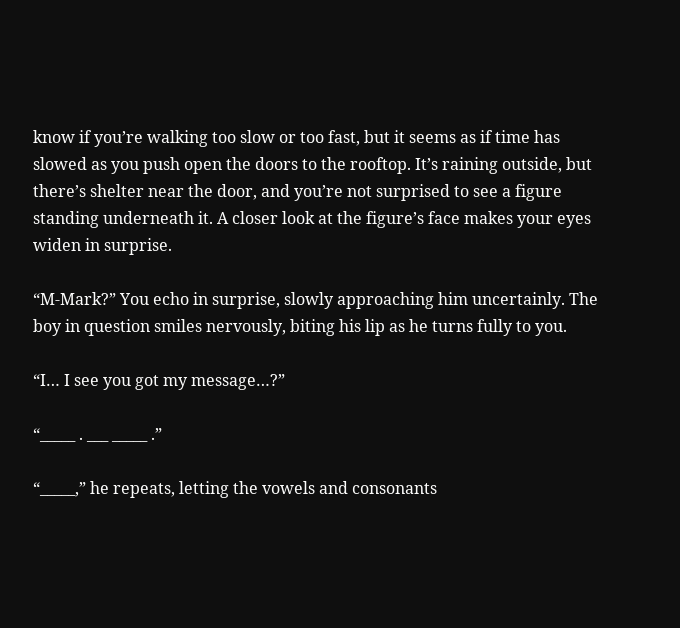know if you’re walking too slow or too fast, but it seems as if time has slowed as you push open the doors to the rooftop. It’s raining outside, but there’s shelter near the door, and you’re not surprised to see a figure standing underneath it. A closer look at the figure’s face makes your eyes widen in surprise.

“M-Mark?” You echo in surprise, slowly approaching him uncertainly. The boy in question smiles nervously, biting his lip as he turns fully to you.

“I… I see you got my message…?”

“_____ . ___ _____ .”

“_____,” he repeats, letting the vowels and consonants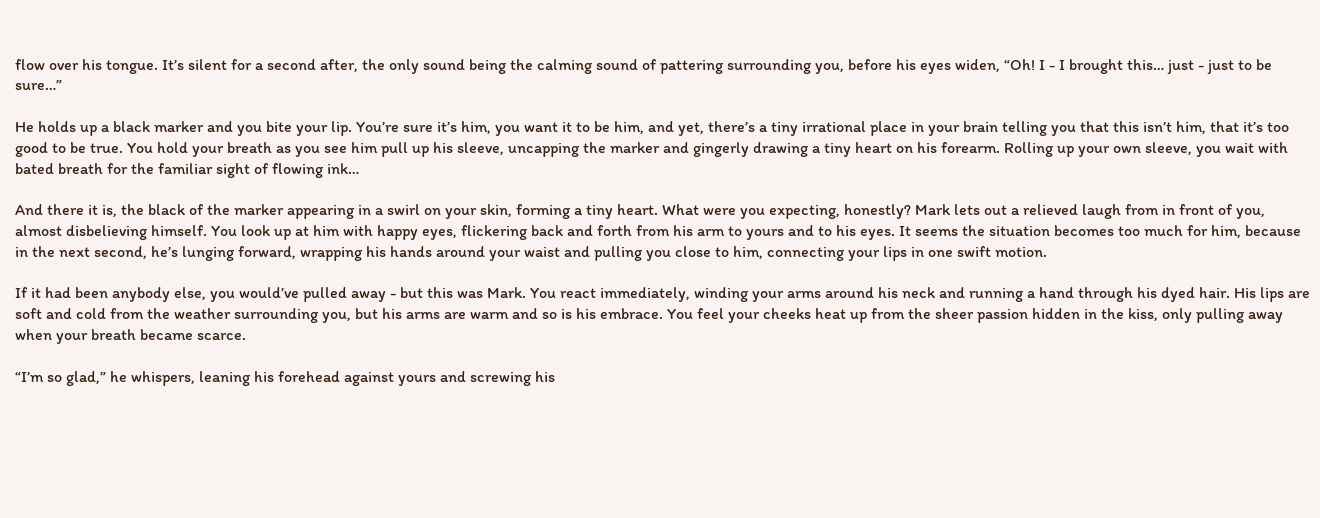flow over his tongue. It’s silent for a second after, the only sound being the calming sound of pattering surrounding you, before his eyes widen, “Oh! I - I brought this… just - just to be sure…”

He holds up a black marker and you bite your lip. You’re sure it’s him, you want it to be him, and yet, there’s a tiny irrational place in your brain telling you that this isn’t him, that it’s too good to be true. You hold your breath as you see him pull up his sleeve, uncapping the marker and gingerly drawing a tiny heart on his forearm. Rolling up your own sleeve, you wait with bated breath for the familiar sight of flowing ink…

And there it is, the black of the marker appearing in a swirl on your skin, forming a tiny heart. What were you expecting, honestly? Mark lets out a relieved laugh from in front of you, almost disbelieving himself. You look up at him with happy eyes, flickering back and forth from his arm to yours and to his eyes. It seems the situation becomes too much for him, because in the next second, he’s lunging forward, wrapping his hands around your waist and pulling you close to him, connecting your lips in one swift motion.

If it had been anybody else, you would’ve pulled away - but this was Mark. You react immediately, winding your arms around his neck and running a hand through his dyed hair. His lips are soft and cold from the weather surrounding you, but his arms are warm and so is his embrace. You feel your cheeks heat up from the sheer passion hidden in the kiss, only pulling away when your breath became scarce.

“I’m so glad,” he whispers, leaning his forehead against yours and screwing his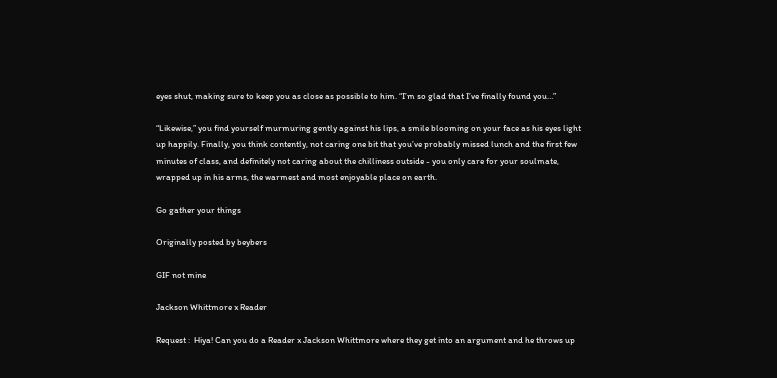eyes shut, making sure to keep you as close as possible to him. “I’m so glad that I’ve finally found you…”

“Likewise,” you find yourself murmuring gently against his lips, a smile blooming on your face as his eyes light up happily. Finally, you think contently, not caring one bit that you’ve probably missed lunch and the first few minutes of class, and definitely not caring about the chilliness outside - you only care for your soulmate, wrapped up in his arms, the warmest and most enjoyable place on earth.

Go gather your things

Originally posted by beybers

GIF not mine

Jackson Whittmore x Reader

Request :  Hiya! Can you do a Reader x Jackson Whittmore where they get into an argument and he throws up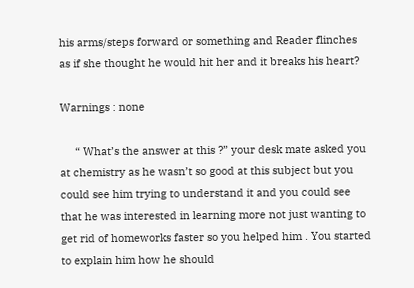his arms/steps forward or something and Reader flinches as if she thought he would hit her and it breaks his heart?

Warnings : none

     “ What’s the answer at this ?” your desk mate asked you at chemistry as he wasn’t so good at this subject but you could see him trying to understand it and you could see that he was interested in learning more not just wanting to get rid of homeworks faster so you helped him . You started to explain him how he should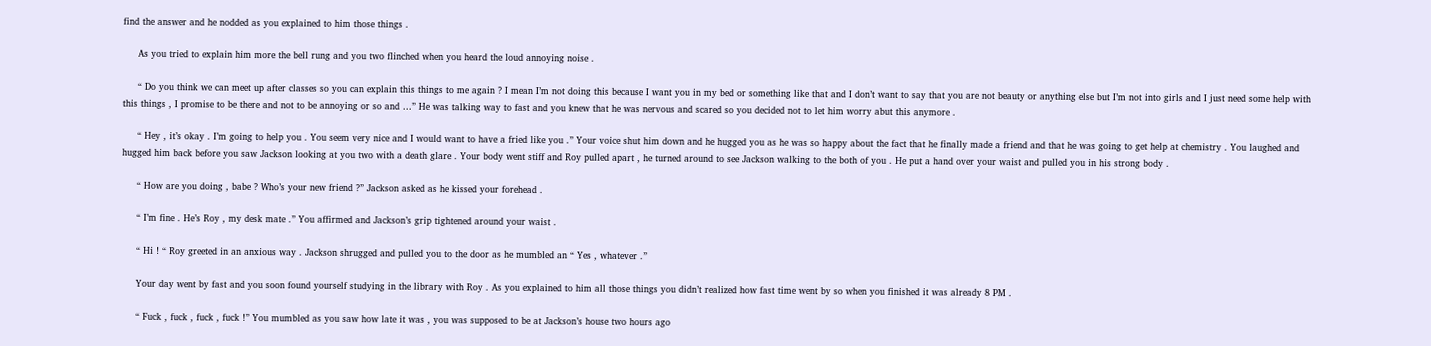find the answer and he nodded as you explained to him those things .

     As you tried to explain him more the bell rung and you two flinched when you heard the loud annoying noise .

     “ Do you think we can meet up after classes so you can explain this things to me again ? I mean I’m not doing this because I want you in my bed or something like that and I don’t want to say that you are not beauty or anything else but I’m not into girls and I just need some help with this things , I promise to be there and not to be annoying or so and …” He was talking way to fast and you knew that he was nervous and scared so you decided not to let him worry abut this anymore .

     “ Hey , it’s okay . I’m going to help you . You seem very nice and I would want to have a fried like you .” Your voice shut him down and he hugged you as he was so happy about the fact that he finally made a friend and that he was going to get help at chemistry . You laughed and hugged him back before you saw Jackson looking at you two with a death glare . Your body went stiff and Roy pulled apart , he turned around to see Jackson walking to the both of you . He put a hand over your waist and pulled you in his strong body .

     “ How are you doing , babe ? Who’s your new friend ?” Jackson asked as he kissed your forehead .

     “ I’m fine . He’s Roy , my desk mate .” You affirmed and Jackson’s grip tightened around your waist .

     “ Hi ! “ Roy greeted in an anxious way . Jackson shrugged and pulled you to the door as he mumbled an “ Yes , whatever .”

     Your day went by fast and you soon found yourself studying in the library with Roy . As you explained to him all those things you didn’t realized how fast time went by so when you finished it was already 8 PM .

     “ Fuck , fuck , fuck , fuck !” You mumbled as you saw how late it was , you was supposed to be at Jackson’s house two hours ago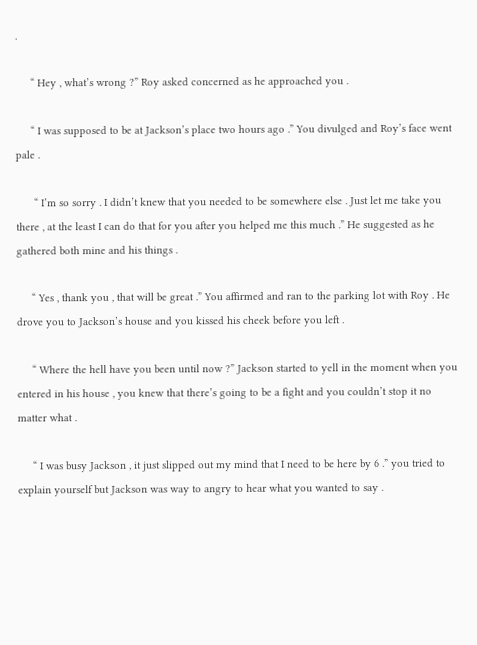.

     “ Hey , what’s wrong ?” Roy asked concerned as he approached you .

     “ I was supposed to be at Jackson’s place two hours ago .” You divulged and Roy’s face went pale .

      “ I’m so sorry . I didn’t knew that you needed to be somewhere else . Just let me take you there , at the least I can do that for you after you helped me this much .” He suggested as he gathered both mine and his things .

     “ Yes , thank you , that will be great .” You affirmed and ran to the parking lot with Roy . He drove you to Jackson’s house and you kissed his cheek before you left .

     “ Where the hell have you been until now ?” Jackson started to yell in the moment when you entered in his house , you knew that there’s going to be a fight and you couldn’t stop it no matter what .

     “ I was busy Jackson , it just slipped out my mind that I need to be here by 6 .” you tried to explain yourself but Jackson was way to angry to hear what you wanted to say .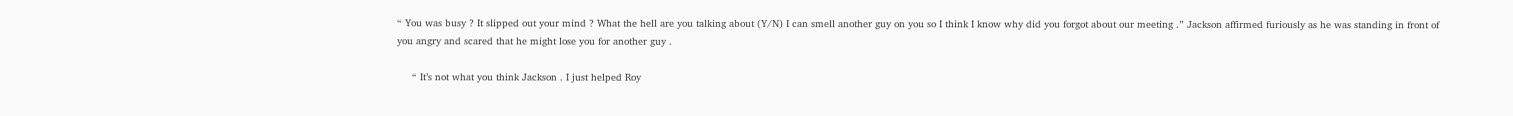“ You was busy ? It slipped out your mind ? What the hell are you talking about (Y/N) I can smell another guy on you so I think I know why did you forgot about our meeting .” Jackson affirmed furiously as he was standing in front of you angry and scared that he might lose you for another guy .

     “ It’s not what you think Jackson . I just helped Roy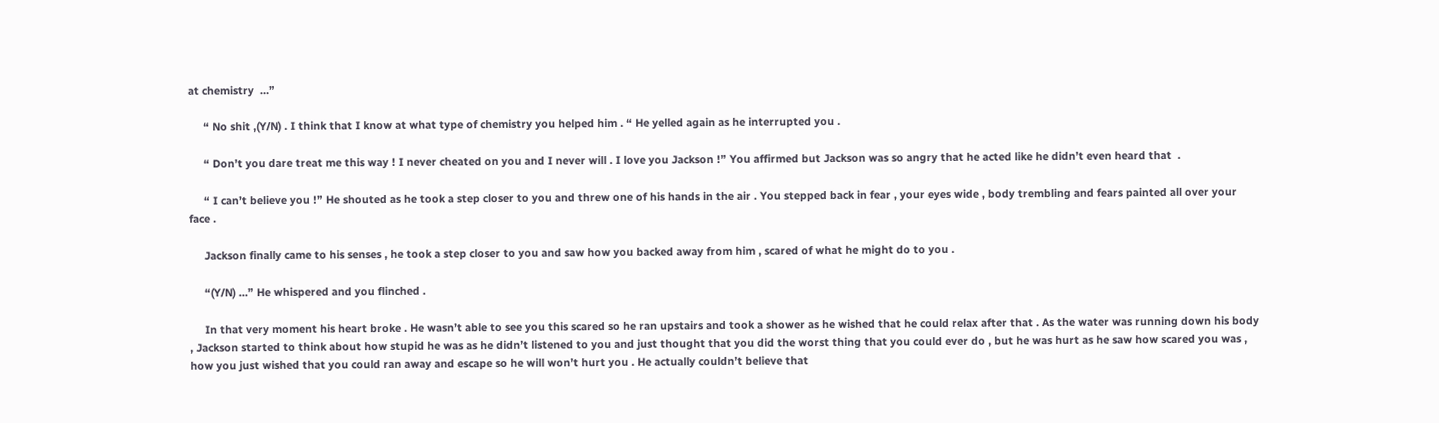at chemistry  …”

     “ No shit ,(Y/N) . I think that I know at what type of chemistry you helped him . “ He yelled again as he interrupted you .

     “ Don’t you dare treat me this way ! I never cheated on you and I never will . I love you Jackson !” You affirmed but Jackson was so angry that he acted like he didn’t even heard that  .

     “ I can’t believe you !” He shouted as he took a step closer to you and threw one of his hands in the air . You stepped back in fear , your eyes wide , body trembling and fears painted all over your face .

     Jackson finally came to his senses , he took a step closer to you and saw how you backed away from him , scared of what he might do to you .

     “(Y/N) …” He whispered and you flinched .

     In that very moment his heart broke . He wasn’t able to see you this scared so he ran upstairs and took a shower as he wished that he could relax after that . As the water was running down his body , Jackson started to think about how stupid he was as he didn’t listened to you and just thought that you did the worst thing that you could ever do , but he was hurt as he saw how scared you was , how you just wished that you could ran away and escape so he will won’t hurt you . He actually couldn’t believe that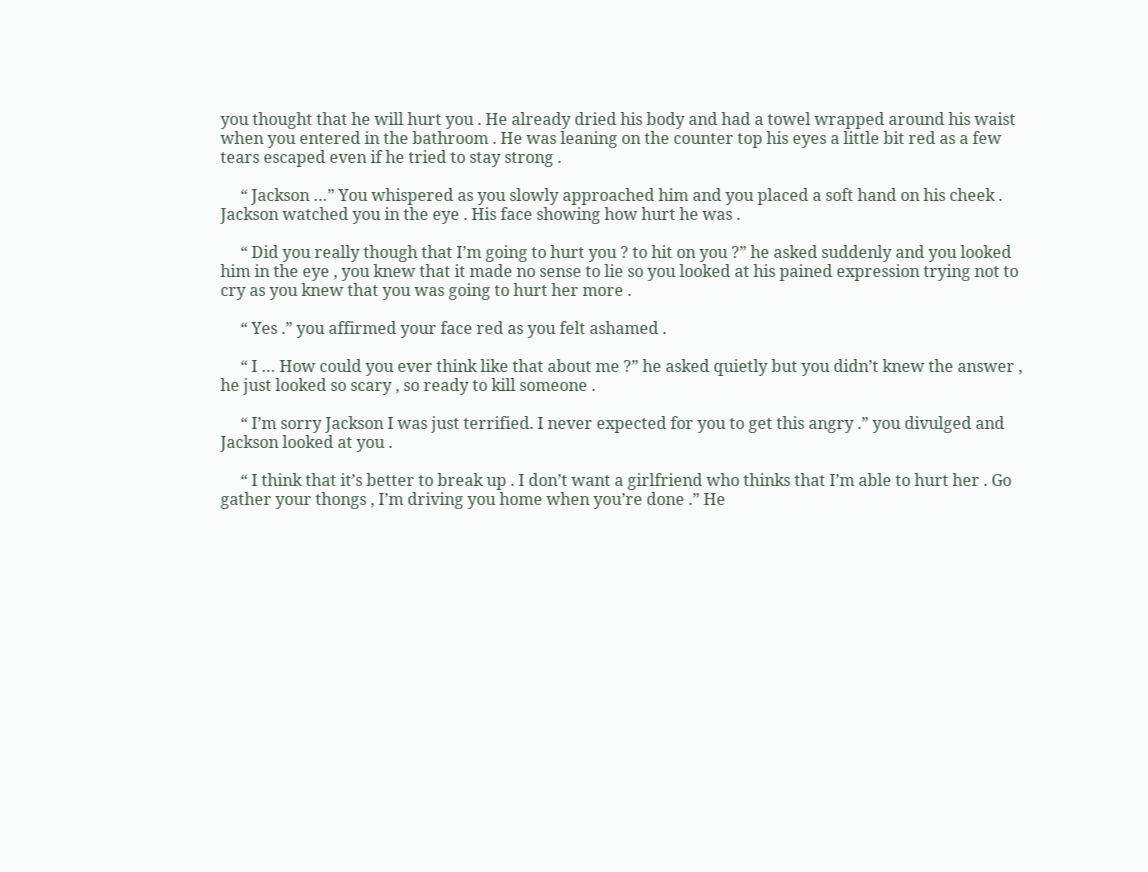you thought that he will hurt you . He already dried his body and had a towel wrapped around his waist when you entered in the bathroom . He was leaning on the counter top his eyes a little bit red as a few tears escaped even if he tried to stay strong .

     “ Jackson …” You whispered as you slowly approached him and you placed a soft hand on his cheek . Jackson watched you in the eye . His face showing how hurt he was .

     “ Did you really though that I’m going to hurt you ? to hit on you ?” he asked suddenly and you looked him in the eye , you knew that it made no sense to lie so you looked at his pained expression trying not to cry as you knew that you was going to hurt her more .

     “ Yes .” you affirmed your face red as you felt ashamed .

     “ I … How could you ever think like that about me ?” he asked quietly but you didn’t knew the answer , he just looked so scary , so ready to kill someone .

     “ I’m sorry Jackson I was just terrified. I never expected for you to get this angry .” you divulged and Jackson looked at you .

     “ I think that it’s better to break up . I don’t want a girlfriend who thinks that I’m able to hurt her . Go gather your thongs , I’m driving you home when you’re done .” He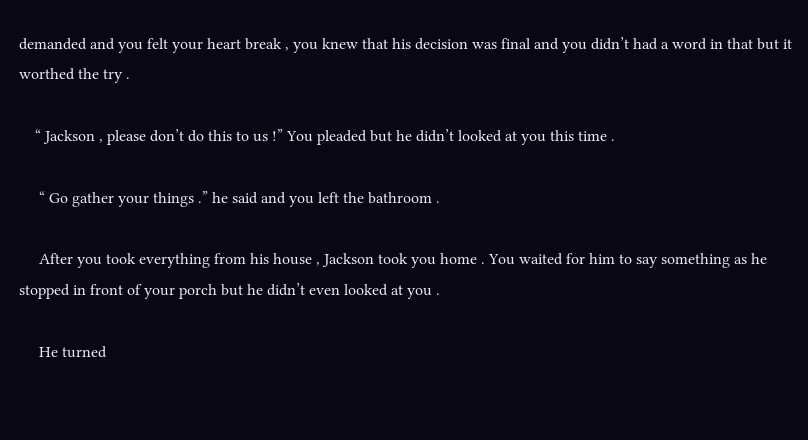demanded and you felt your heart break , you knew that his decision was final and you didn’t had a word in that but it worthed the try .

    “ Jackson , please don’t do this to us !” You pleaded but he didn’t looked at you this time .

     “ Go gather your things .” he said and you left the bathroom .

     After you took everything from his house , Jackson took you home . You waited for him to say something as he stopped in front of your porch but he didn’t even looked at you .

     He turned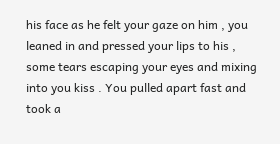his face as he felt your gaze on him , you leaned in and pressed your lips to his , some tears escaping your eyes and mixing into you kiss . You pulled apart fast and took a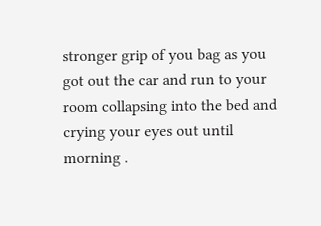stronger grip of you bag as you got out the car and run to your room collapsing into the bed and crying your eyes out until morning .